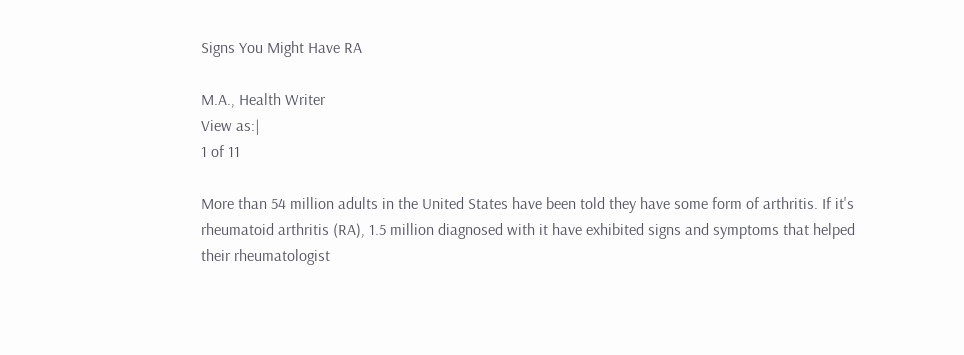Signs You Might Have RA

M.A., Health Writer
View as:|
1 of 11

More than 54 million adults in the United States have been told they have some form of arthritis. If it's rheumatoid arthritis (RA), 1.5 million diagnosed with it have exhibited signs and symptoms that helped their rheumatologist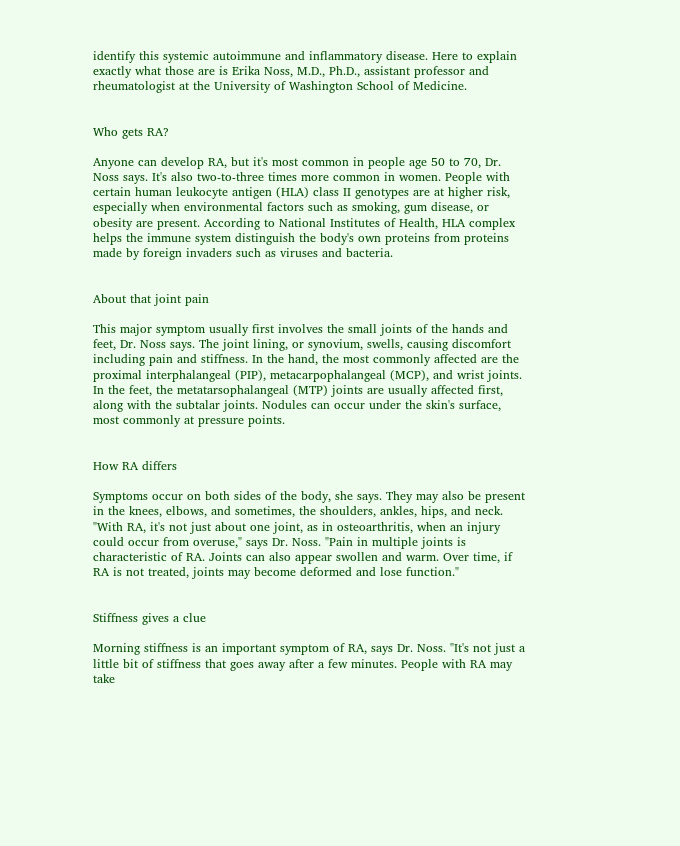identify this systemic autoimmune and inflammatory disease. Here to explain exactly what those are is Erika Noss, M.D., Ph.D., assistant professor and rheumatologist at the University of Washington School of Medicine.


Who gets RA?

Anyone can develop RA, but it's most common in people age 50 to 70, Dr. Noss says. It's also two-to-three times more common in women. People with certain human leukocyte antigen (HLA) class II genotypes are at higher risk, especially when environmental factors such as smoking, gum disease, or obesity are present. According to National Institutes of Health, HLA complex helps the immune system distinguish the body's own proteins from proteins made by foreign invaders such as viruses and bacteria.


About that joint pain

This major symptom usually first involves the small joints of the hands and feet, Dr. Noss says. The joint lining, or synovium, swells, causing discomfort including pain and stiffness. In the hand, the most commonly affected are the proximal interphalangeal (PIP), metacarpophalangeal (MCP), and wrist joints. In the feet, the metatarsophalangeal (MTP) joints are usually affected first, along with the subtalar joints. Nodules can occur under the skin's surface, most commonly at pressure points.


How RA differs

Symptoms occur on both sides of the body, she says. They may also be present in the knees, elbows, and sometimes, the shoulders, ankles, hips, and neck. "With RA, it's not just about one joint, as in osteoarthritis, when an injury could occur from overuse," says Dr. Noss. "Pain in multiple joints is characteristic of RA. Joints can also appear swollen and warm. Over time, if RA is not treated, joints may become deformed and lose function."


Stiffness gives a clue

Morning stiffness is an important symptom of RA, says Dr. Noss. "It's not just a little bit of stiffness that goes away after a few minutes. People with RA may take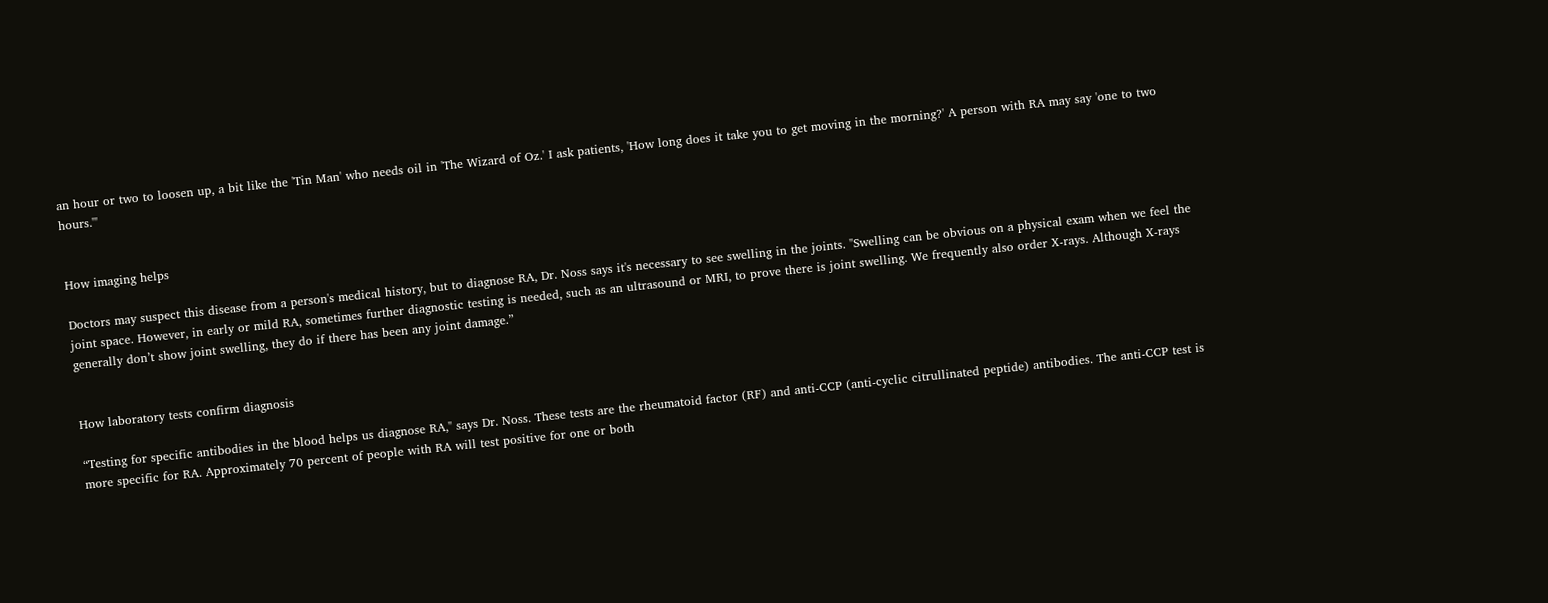an hour or two to loosen up, a bit like the 'Tin Man' who needs oil in 'The Wizard of Oz.' I ask patients, 'How long does it take you to get moving in the morning?' A person with RA may say 'one to two hours.'"


How imaging helps

Doctors may suspect this disease from a person's medical history, but to diagnose RA, Dr. Noss says it's necessary to see swelling in the joints. "Swelling can be obvious on a physical exam when we feel the joint space. However, in early or mild RA, sometimes further diagnostic testing is needed, such as an ultrasound or MRI, to prove there is joint swelling. We frequently also order X-rays. Although X-rays generally don’t show joint swelling, they do if there has been any joint damage.”


How laboratory tests confirm diagnosis

“Testing for specific antibodies in the blood helps us diagnose RA," says Dr. Noss. These tests are the rheumatoid factor (RF) and anti-CCP (anti-cyclic citrullinated peptide) antibodies. The anti-CCP test is more specific for RA. Approximately 70 percent of people with RA will test positive for one or both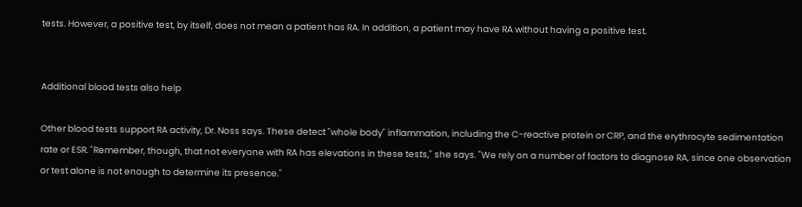tests. However, a positive test, by itself, does not mean a patient has RA. In addition, a patient may have RA without having a positive test.


Additional blood tests also help

Other blood tests support RA activity, Dr. Noss says. These detect "whole body" inflammation, including the C-reactive protein or CRP, and the erythrocyte sedimentation rate or ESR. "Remember, though, that not everyone with RA has elevations in these tests," she says. "We rely on a number of factors to diagnose RA, since one observation or test alone is not enough to determine its presence."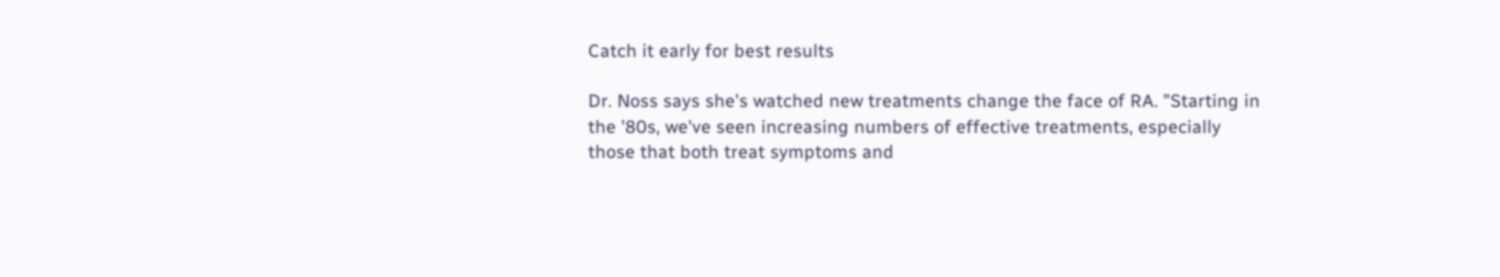Catch it early for best results

Dr. Noss says she's watched new treatments change the face of RA. "Starting in the '80s, we've seen increasing numbers of effective treatments, especially those that both treat symptoms and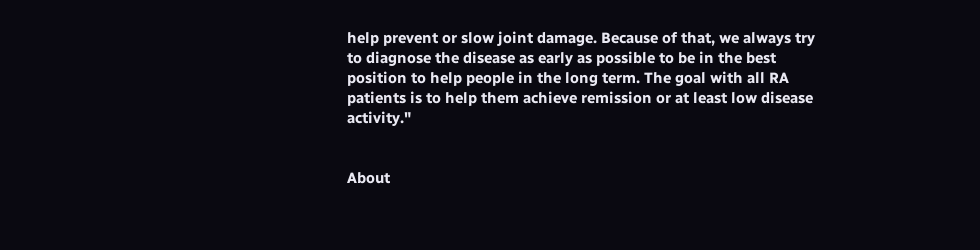help prevent or slow joint damage. Because of that, we always try to diagnose the disease as early as possible to be in the best position to help people in the long term. The goal with all RA patients is to help them achieve remission or at least low disease activity."


About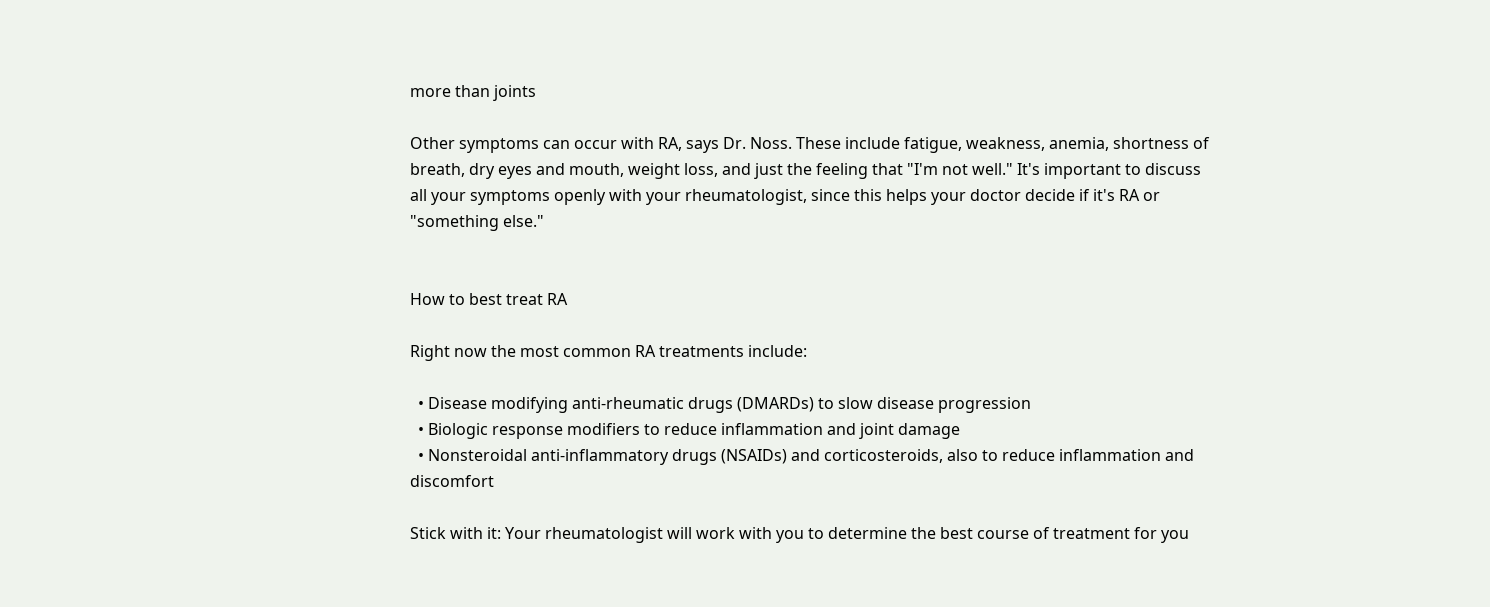more than joints

Other symptoms can occur with RA, says Dr. Noss. These include fatigue, weakness, anemia, shortness of breath, dry eyes and mouth, weight loss, and just the feeling that "I'm not well." It's important to discuss all your symptoms openly with your rheumatologist, since this helps your doctor decide if it's RA or "something else."


How to best treat RA

Right now the most common RA treatments include:

  • Disease modifying anti-rheumatic drugs (DMARDs) to slow disease progression
  • Biologic response modifiers to reduce inflammation and joint damage
  • Nonsteroidal anti-inflammatory drugs (NSAIDs) and corticosteroids, also to reduce inflammation and discomfort

Stick with it: Your rheumatologist will work with you to determine the best course of treatment for you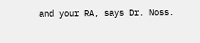and your RA, says Dr. Noss.